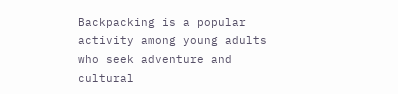Backpacking is a popular activity among young adults who seek adventure and cultural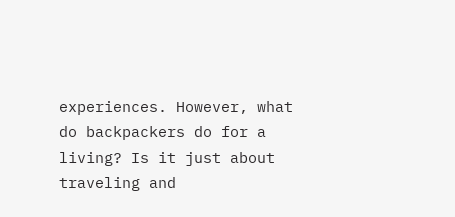experiences. However, what do backpackers do for a living? Is it just about traveling and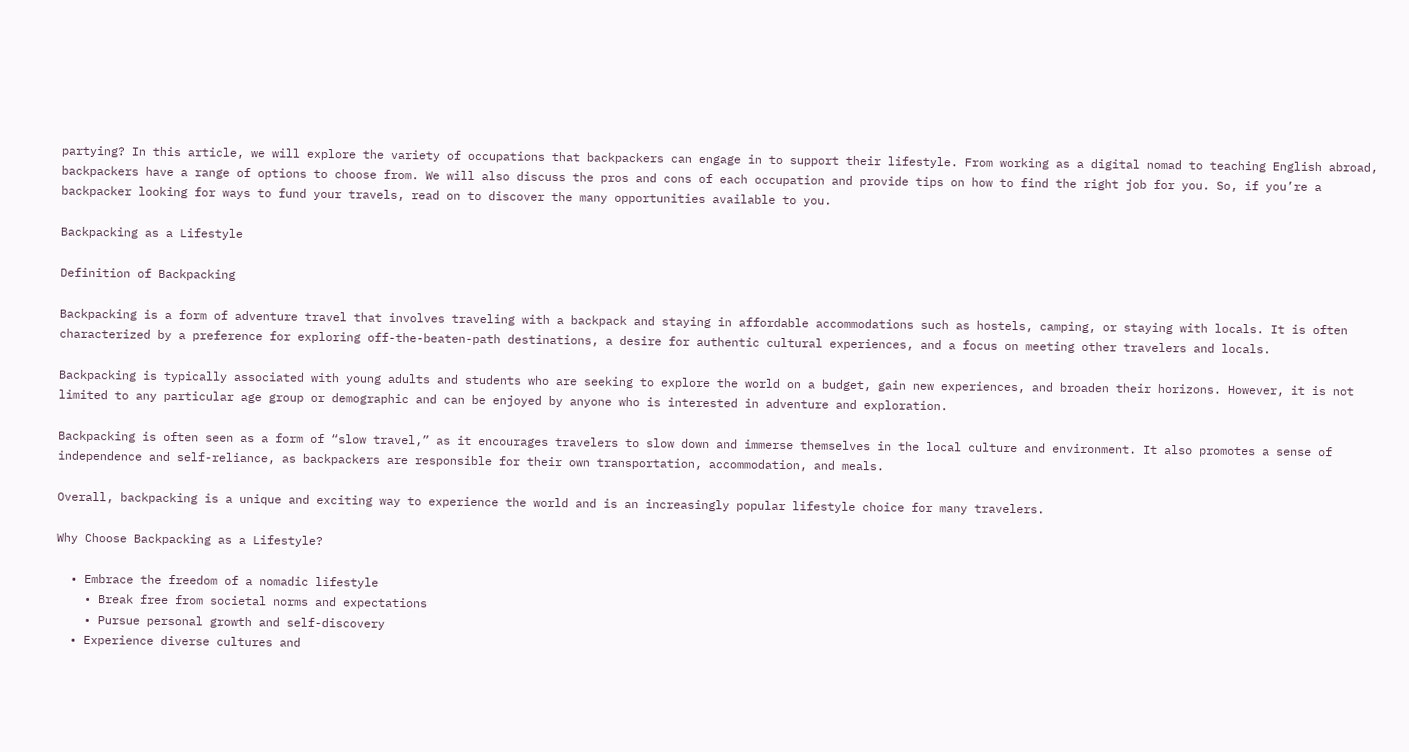partying? In this article, we will explore the variety of occupations that backpackers can engage in to support their lifestyle. From working as a digital nomad to teaching English abroad, backpackers have a range of options to choose from. We will also discuss the pros and cons of each occupation and provide tips on how to find the right job for you. So, if you’re a backpacker looking for ways to fund your travels, read on to discover the many opportunities available to you.

Backpacking as a Lifestyle

Definition of Backpacking

Backpacking is a form of adventure travel that involves traveling with a backpack and staying in affordable accommodations such as hostels, camping, or staying with locals. It is often characterized by a preference for exploring off-the-beaten-path destinations, a desire for authentic cultural experiences, and a focus on meeting other travelers and locals.

Backpacking is typically associated with young adults and students who are seeking to explore the world on a budget, gain new experiences, and broaden their horizons. However, it is not limited to any particular age group or demographic and can be enjoyed by anyone who is interested in adventure and exploration.

Backpacking is often seen as a form of “slow travel,” as it encourages travelers to slow down and immerse themselves in the local culture and environment. It also promotes a sense of independence and self-reliance, as backpackers are responsible for their own transportation, accommodation, and meals.

Overall, backpacking is a unique and exciting way to experience the world and is an increasingly popular lifestyle choice for many travelers.

Why Choose Backpacking as a Lifestyle?

  • Embrace the freedom of a nomadic lifestyle
    • Break free from societal norms and expectations
    • Pursue personal growth and self-discovery
  • Experience diverse cultures and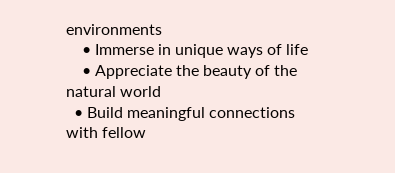environments
    • Immerse in unique ways of life
    • Appreciate the beauty of the natural world
  • Build meaningful connections with fellow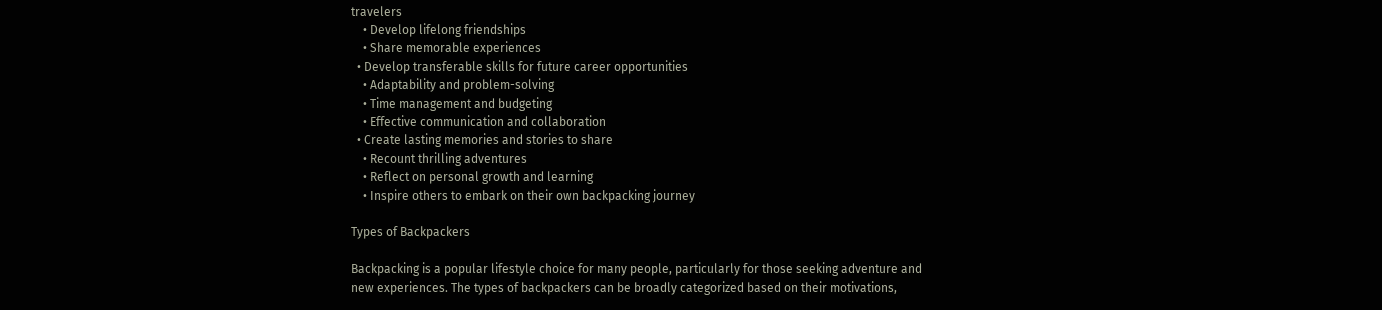travelers
    • Develop lifelong friendships
    • Share memorable experiences
  • Develop transferable skills for future career opportunities
    • Adaptability and problem-solving
    • Time management and budgeting
    • Effective communication and collaboration
  • Create lasting memories and stories to share
    • Recount thrilling adventures
    • Reflect on personal growth and learning
    • Inspire others to embark on their own backpacking journey

Types of Backpackers

Backpacking is a popular lifestyle choice for many people, particularly for those seeking adventure and new experiences. The types of backpackers can be broadly categorized based on their motivations,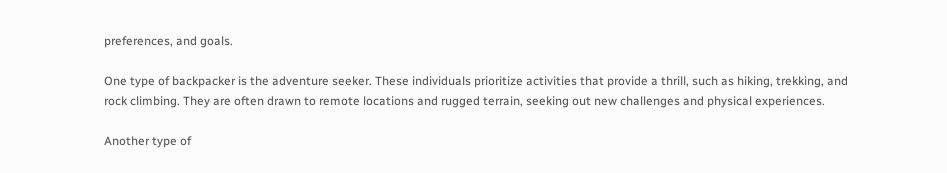preferences, and goals.

One type of backpacker is the adventure seeker. These individuals prioritize activities that provide a thrill, such as hiking, trekking, and rock climbing. They are often drawn to remote locations and rugged terrain, seeking out new challenges and physical experiences.

Another type of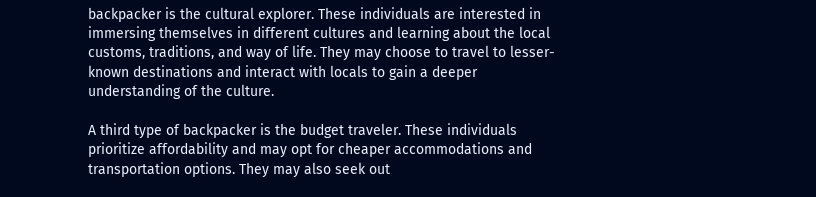backpacker is the cultural explorer. These individuals are interested in immersing themselves in different cultures and learning about the local customs, traditions, and way of life. They may choose to travel to lesser-known destinations and interact with locals to gain a deeper understanding of the culture.

A third type of backpacker is the budget traveler. These individuals prioritize affordability and may opt for cheaper accommodations and transportation options. They may also seek out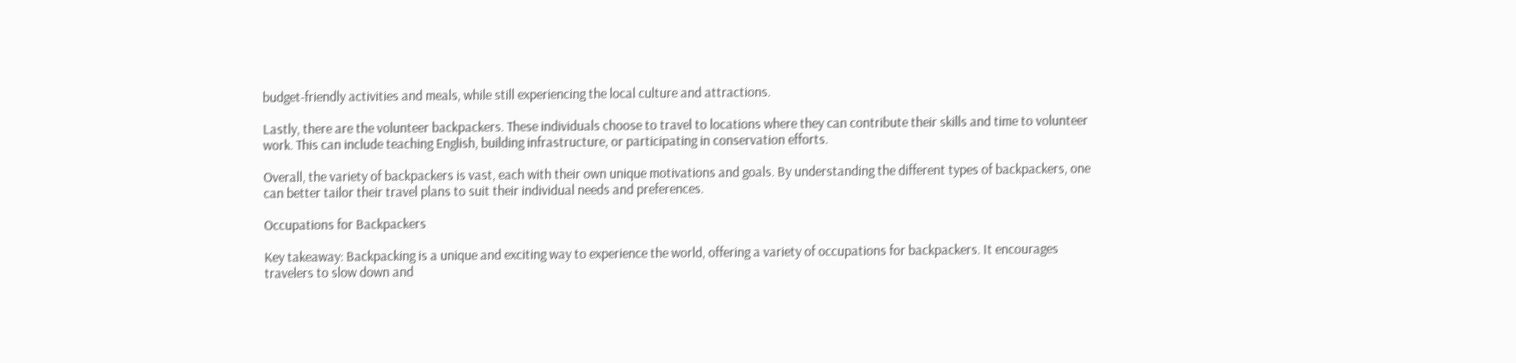budget-friendly activities and meals, while still experiencing the local culture and attractions.

Lastly, there are the volunteer backpackers. These individuals choose to travel to locations where they can contribute their skills and time to volunteer work. This can include teaching English, building infrastructure, or participating in conservation efforts.

Overall, the variety of backpackers is vast, each with their own unique motivations and goals. By understanding the different types of backpackers, one can better tailor their travel plans to suit their individual needs and preferences.

Occupations for Backpackers

Key takeaway: Backpacking is a unique and exciting way to experience the world, offering a variety of occupations for backpackers. It encourages travelers to slow down and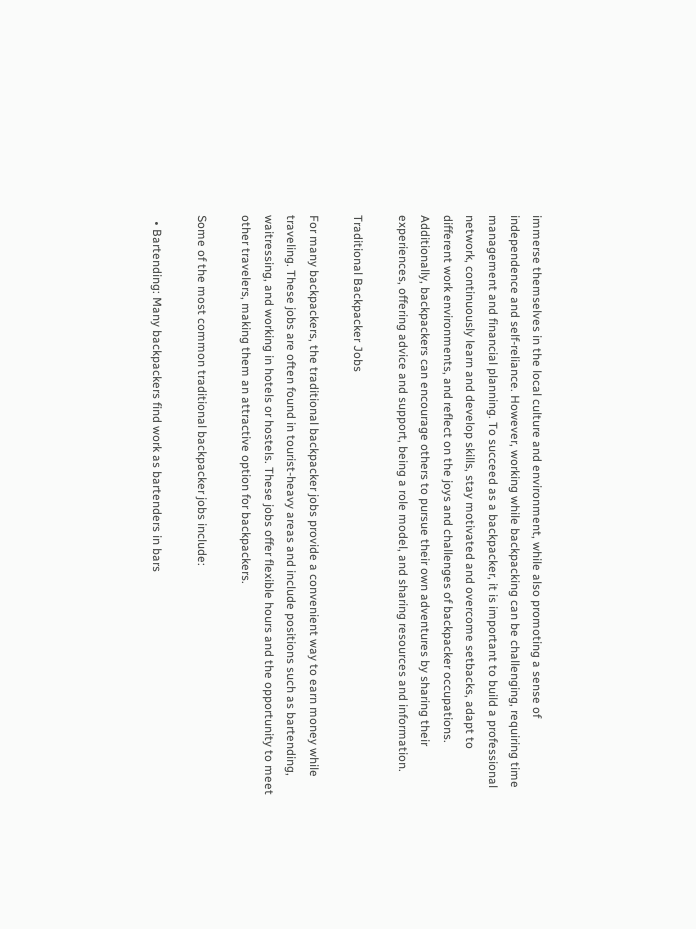immerse themselves in the local culture and environment, while also promoting a sense of independence and self-reliance. However, working while backpacking can be challenging, requiring time management and financial planning. To succeed as a backpacker, it is important to build a professional network, continuously learn and develop skills, stay motivated and overcome setbacks, adapt to different work environments, and reflect on the joys and challenges of backpacker occupations. Additionally, backpackers can encourage others to pursue their own adventures by sharing their experiences, offering advice and support, being a role model, and sharing resources and information.

Traditional Backpacker Jobs

For many backpackers, the traditional backpacker jobs provide a convenient way to earn money while traveling. These jobs are often found in tourist-heavy areas and include positions such as bartending, waitressing, and working in hotels or hostels. These jobs offer flexible hours and the opportunity to meet other travelers, making them an attractive option for backpackers.

Some of the most common traditional backpacker jobs include:

  • Bartending: Many backpackers find work as bartenders in bars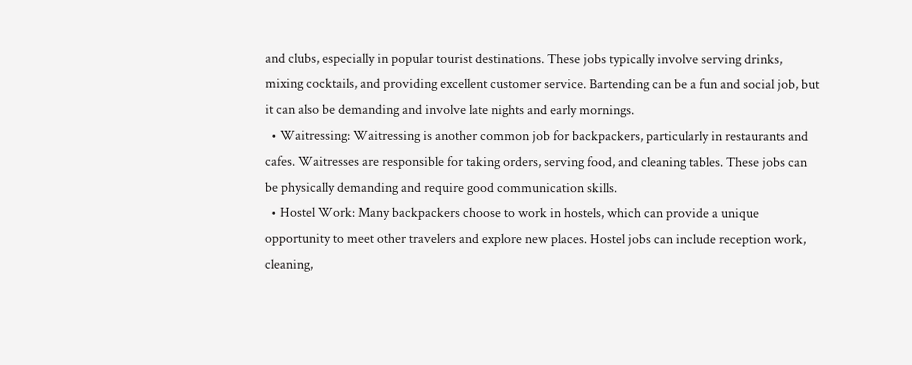and clubs, especially in popular tourist destinations. These jobs typically involve serving drinks, mixing cocktails, and providing excellent customer service. Bartending can be a fun and social job, but it can also be demanding and involve late nights and early mornings.
  • Waitressing: Waitressing is another common job for backpackers, particularly in restaurants and cafes. Waitresses are responsible for taking orders, serving food, and cleaning tables. These jobs can be physically demanding and require good communication skills.
  • Hostel Work: Many backpackers choose to work in hostels, which can provide a unique opportunity to meet other travelers and explore new places. Hostel jobs can include reception work, cleaning,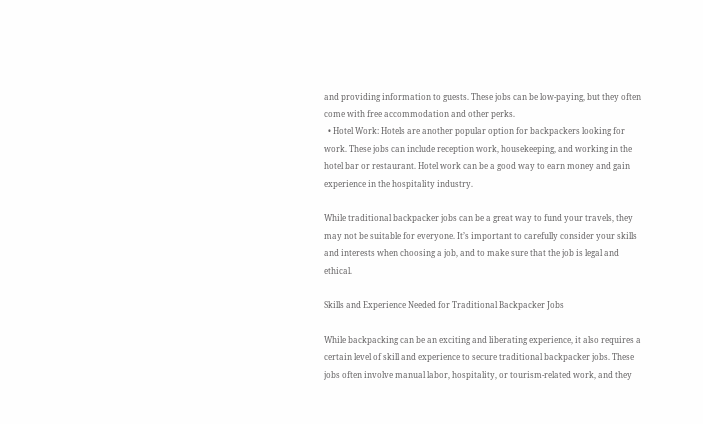and providing information to guests. These jobs can be low-paying, but they often come with free accommodation and other perks.
  • Hotel Work: Hotels are another popular option for backpackers looking for work. These jobs can include reception work, housekeeping, and working in the hotel bar or restaurant. Hotel work can be a good way to earn money and gain experience in the hospitality industry.

While traditional backpacker jobs can be a great way to fund your travels, they may not be suitable for everyone. It’s important to carefully consider your skills and interests when choosing a job, and to make sure that the job is legal and ethical.

Skills and Experience Needed for Traditional Backpacker Jobs

While backpacking can be an exciting and liberating experience, it also requires a certain level of skill and experience to secure traditional backpacker jobs. These jobs often involve manual labor, hospitality, or tourism-related work, and they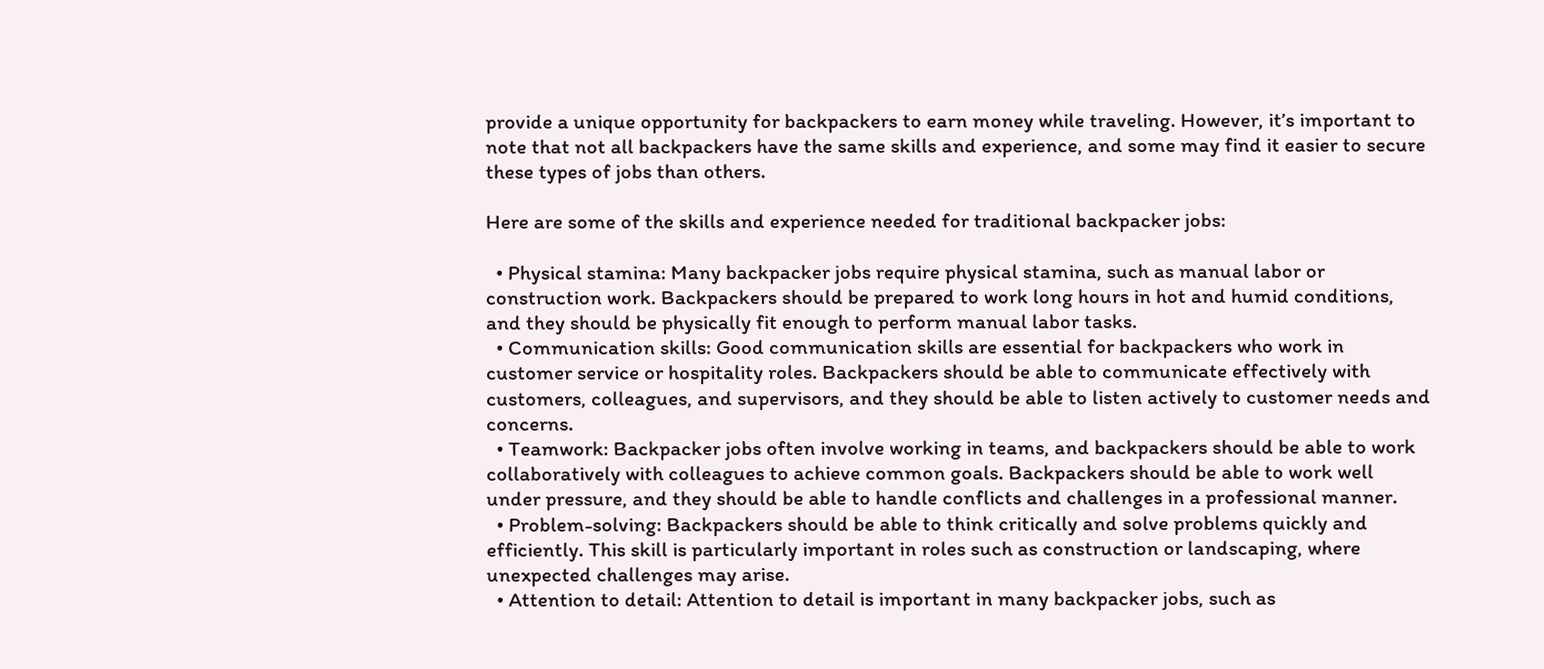provide a unique opportunity for backpackers to earn money while traveling. However, it’s important to note that not all backpackers have the same skills and experience, and some may find it easier to secure these types of jobs than others.

Here are some of the skills and experience needed for traditional backpacker jobs:

  • Physical stamina: Many backpacker jobs require physical stamina, such as manual labor or construction work. Backpackers should be prepared to work long hours in hot and humid conditions, and they should be physically fit enough to perform manual labor tasks.
  • Communication skills: Good communication skills are essential for backpackers who work in customer service or hospitality roles. Backpackers should be able to communicate effectively with customers, colleagues, and supervisors, and they should be able to listen actively to customer needs and concerns.
  • Teamwork: Backpacker jobs often involve working in teams, and backpackers should be able to work collaboratively with colleagues to achieve common goals. Backpackers should be able to work well under pressure, and they should be able to handle conflicts and challenges in a professional manner.
  • Problem-solving: Backpackers should be able to think critically and solve problems quickly and efficiently. This skill is particularly important in roles such as construction or landscaping, where unexpected challenges may arise.
  • Attention to detail: Attention to detail is important in many backpacker jobs, such as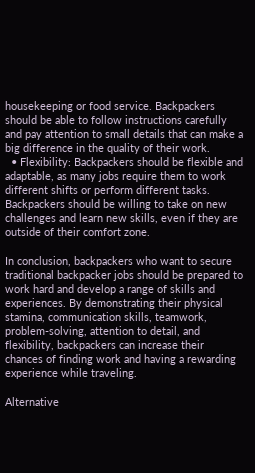housekeeping or food service. Backpackers should be able to follow instructions carefully and pay attention to small details that can make a big difference in the quality of their work.
  • Flexibility: Backpackers should be flexible and adaptable, as many jobs require them to work different shifts or perform different tasks. Backpackers should be willing to take on new challenges and learn new skills, even if they are outside of their comfort zone.

In conclusion, backpackers who want to secure traditional backpacker jobs should be prepared to work hard and develop a range of skills and experiences. By demonstrating their physical stamina, communication skills, teamwork, problem-solving, attention to detail, and flexibility, backpackers can increase their chances of finding work and having a rewarding experience while traveling.

Alternative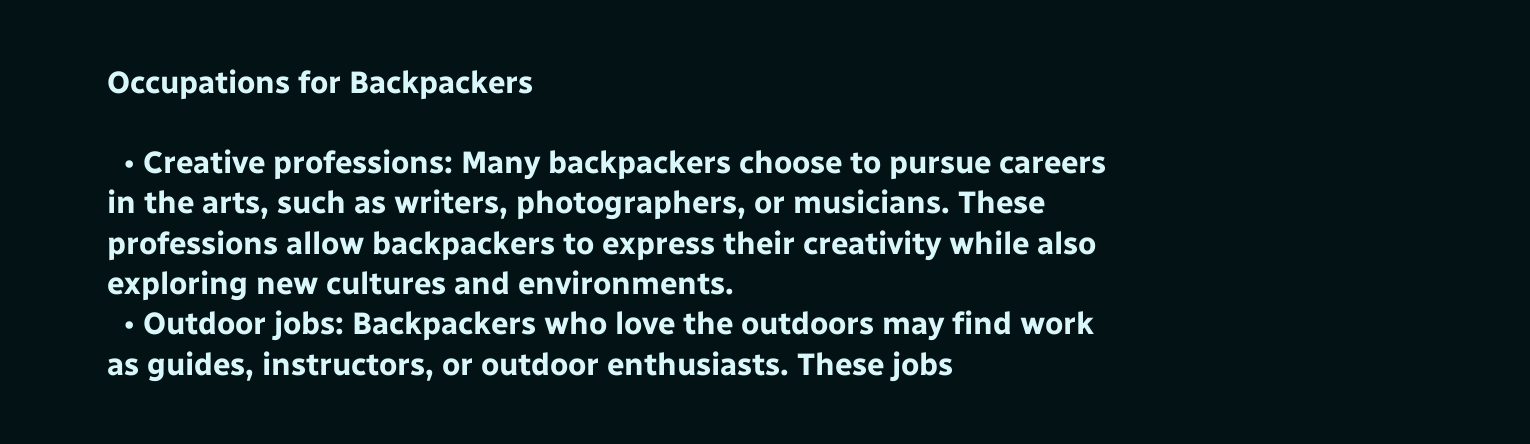Occupations for Backpackers

  • Creative professions: Many backpackers choose to pursue careers in the arts, such as writers, photographers, or musicians. These professions allow backpackers to express their creativity while also exploring new cultures and environments.
  • Outdoor jobs: Backpackers who love the outdoors may find work as guides, instructors, or outdoor enthusiasts. These jobs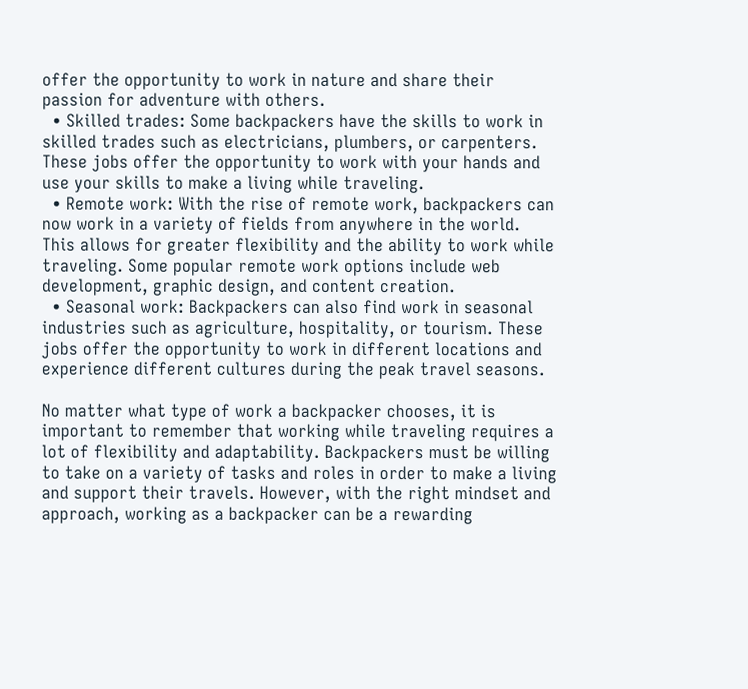offer the opportunity to work in nature and share their passion for adventure with others.
  • Skilled trades: Some backpackers have the skills to work in skilled trades such as electricians, plumbers, or carpenters. These jobs offer the opportunity to work with your hands and use your skills to make a living while traveling.
  • Remote work: With the rise of remote work, backpackers can now work in a variety of fields from anywhere in the world. This allows for greater flexibility and the ability to work while traveling. Some popular remote work options include web development, graphic design, and content creation.
  • Seasonal work: Backpackers can also find work in seasonal industries such as agriculture, hospitality, or tourism. These jobs offer the opportunity to work in different locations and experience different cultures during the peak travel seasons.

No matter what type of work a backpacker chooses, it is important to remember that working while traveling requires a lot of flexibility and adaptability. Backpackers must be willing to take on a variety of tasks and roles in order to make a living and support their travels. However, with the right mindset and approach, working as a backpacker can be a rewarding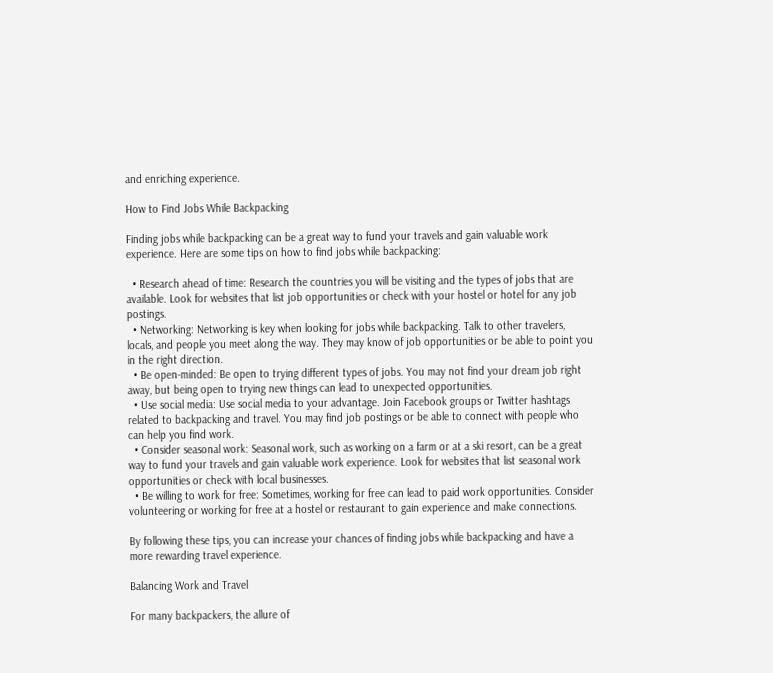and enriching experience.

How to Find Jobs While Backpacking

Finding jobs while backpacking can be a great way to fund your travels and gain valuable work experience. Here are some tips on how to find jobs while backpacking:

  • Research ahead of time: Research the countries you will be visiting and the types of jobs that are available. Look for websites that list job opportunities or check with your hostel or hotel for any job postings.
  • Networking: Networking is key when looking for jobs while backpacking. Talk to other travelers, locals, and people you meet along the way. They may know of job opportunities or be able to point you in the right direction.
  • Be open-minded: Be open to trying different types of jobs. You may not find your dream job right away, but being open to trying new things can lead to unexpected opportunities.
  • Use social media: Use social media to your advantage. Join Facebook groups or Twitter hashtags related to backpacking and travel. You may find job postings or be able to connect with people who can help you find work.
  • Consider seasonal work: Seasonal work, such as working on a farm or at a ski resort, can be a great way to fund your travels and gain valuable work experience. Look for websites that list seasonal work opportunities or check with local businesses.
  • Be willing to work for free: Sometimes, working for free can lead to paid work opportunities. Consider volunteering or working for free at a hostel or restaurant to gain experience and make connections.

By following these tips, you can increase your chances of finding jobs while backpacking and have a more rewarding travel experience.

Balancing Work and Travel

For many backpackers, the allure of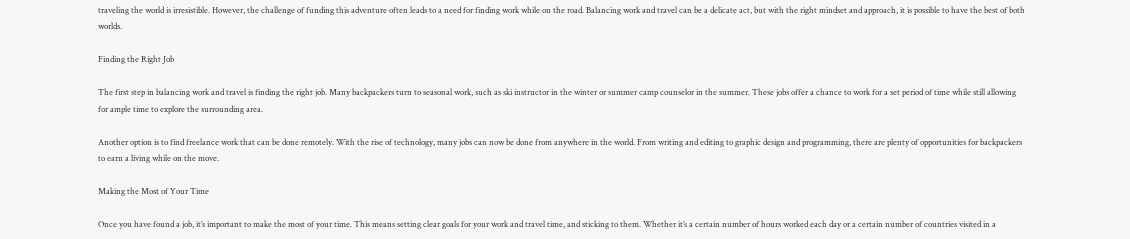traveling the world is irresistible. However, the challenge of funding this adventure often leads to a need for finding work while on the road. Balancing work and travel can be a delicate act, but with the right mindset and approach, it is possible to have the best of both worlds.

Finding the Right Job

The first step in balancing work and travel is finding the right job. Many backpackers turn to seasonal work, such as ski instructor in the winter or summer camp counselor in the summer. These jobs offer a chance to work for a set period of time while still allowing for ample time to explore the surrounding area.

Another option is to find freelance work that can be done remotely. With the rise of technology, many jobs can now be done from anywhere in the world. From writing and editing to graphic design and programming, there are plenty of opportunities for backpackers to earn a living while on the move.

Making the Most of Your Time

Once you have found a job, it’s important to make the most of your time. This means setting clear goals for your work and travel time, and sticking to them. Whether it’s a certain number of hours worked each day or a certain number of countries visited in a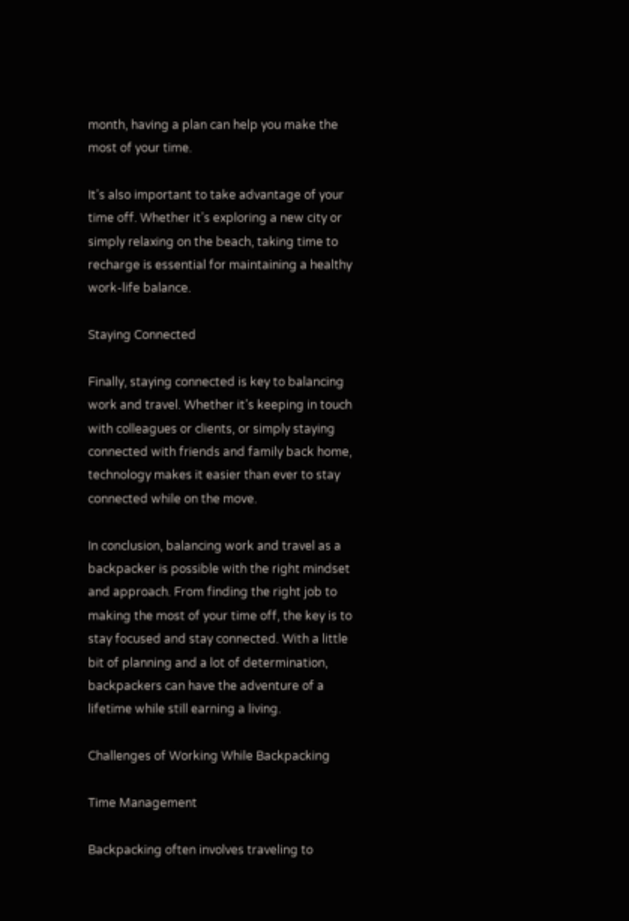month, having a plan can help you make the most of your time.

It’s also important to take advantage of your time off. Whether it’s exploring a new city or simply relaxing on the beach, taking time to recharge is essential for maintaining a healthy work-life balance.

Staying Connected

Finally, staying connected is key to balancing work and travel. Whether it’s keeping in touch with colleagues or clients, or simply staying connected with friends and family back home, technology makes it easier than ever to stay connected while on the move.

In conclusion, balancing work and travel as a backpacker is possible with the right mindset and approach. From finding the right job to making the most of your time off, the key is to stay focused and stay connected. With a little bit of planning and a lot of determination, backpackers can have the adventure of a lifetime while still earning a living.

Challenges of Working While Backpacking

Time Management

Backpacking often involves traveling to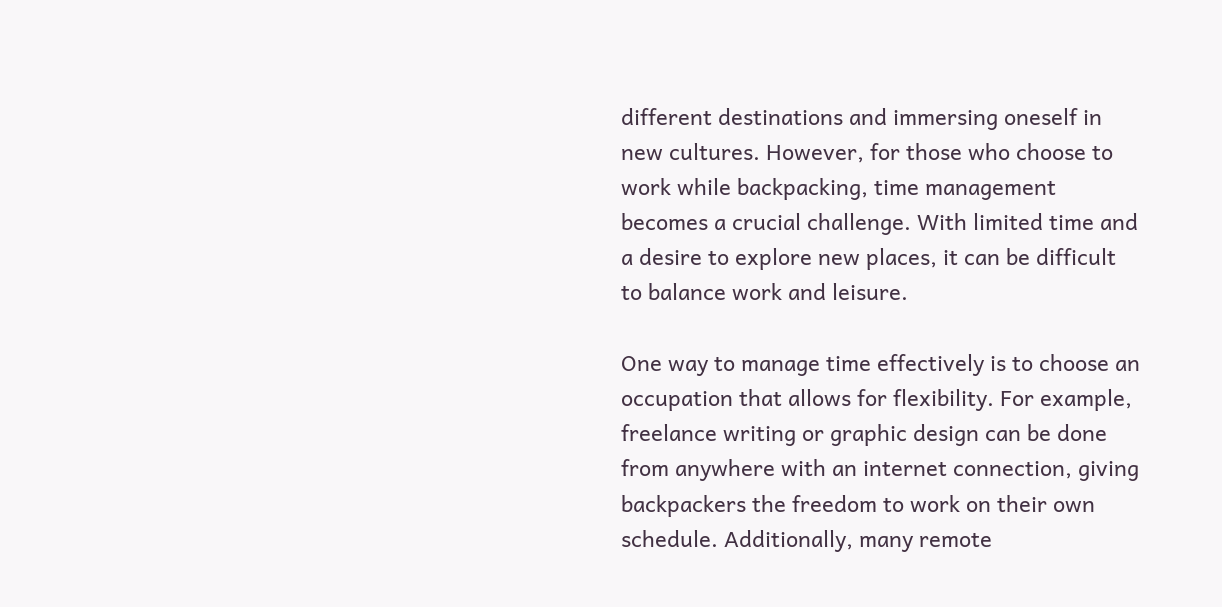different destinations and immersing oneself in new cultures. However, for those who choose to work while backpacking, time management becomes a crucial challenge. With limited time and a desire to explore new places, it can be difficult to balance work and leisure.

One way to manage time effectively is to choose an occupation that allows for flexibility. For example, freelance writing or graphic design can be done from anywhere with an internet connection, giving backpackers the freedom to work on their own schedule. Additionally, many remote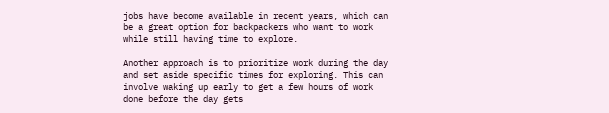jobs have become available in recent years, which can be a great option for backpackers who want to work while still having time to explore.

Another approach is to prioritize work during the day and set aside specific times for exploring. This can involve waking up early to get a few hours of work done before the day gets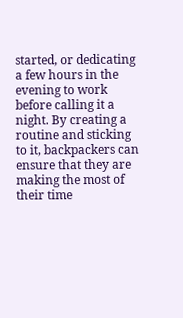started, or dedicating a few hours in the evening to work before calling it a night. By creating a routine and sticking to it, backpackers can ensure that they are making the most of their time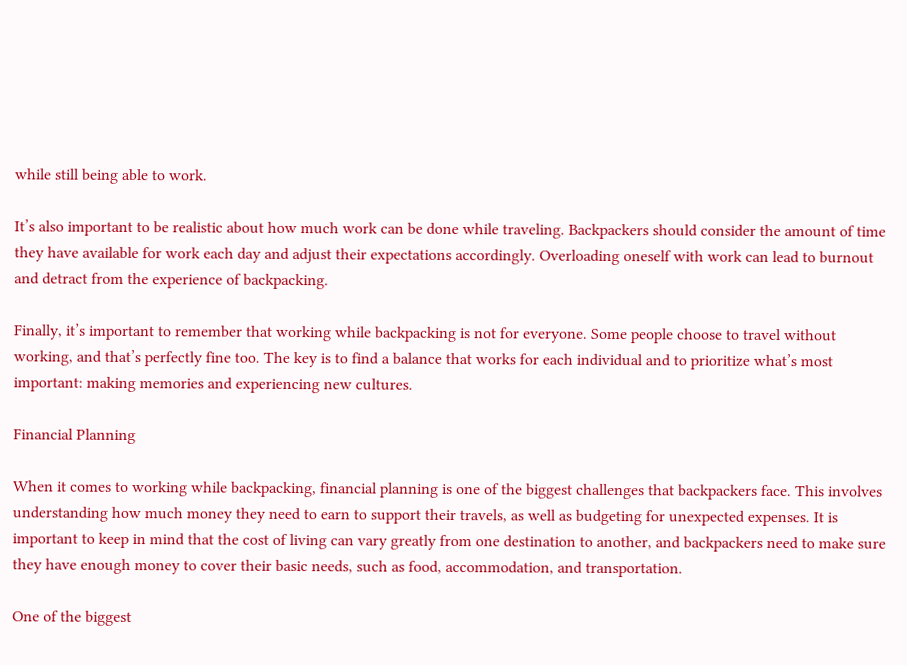while still being able to work.

It’s also important to be realistic about how much work can be done while traveling. Backpackers should consider the amount of time they have available for work each day and adjust their expectations accordingly. Overloading oneself with work can lead to burnout and detract from the experience of backpacking.

Finally, it’s important to remember that working while backpacking is not for everyone. Some people choose to travel without working, and that’s perfectly fine too. The key is to find a balance that works for each individual and to prioritize what’s most important: making memories and experiencing new cultures.

Financial Planning

When it comes to working while backpacking, financial planning is one of the biggest challenges that backpackers face. This involves understanding how much money they need to earn to support their travels, as well as budgeting for unexpected expenses. It is important to keep in mind that the cost of living can vary greatly from one destination to another, and backpackers need to make sure they have enough money to cover their basic needs, such as food, accommodation, and transportation.

One of the biggest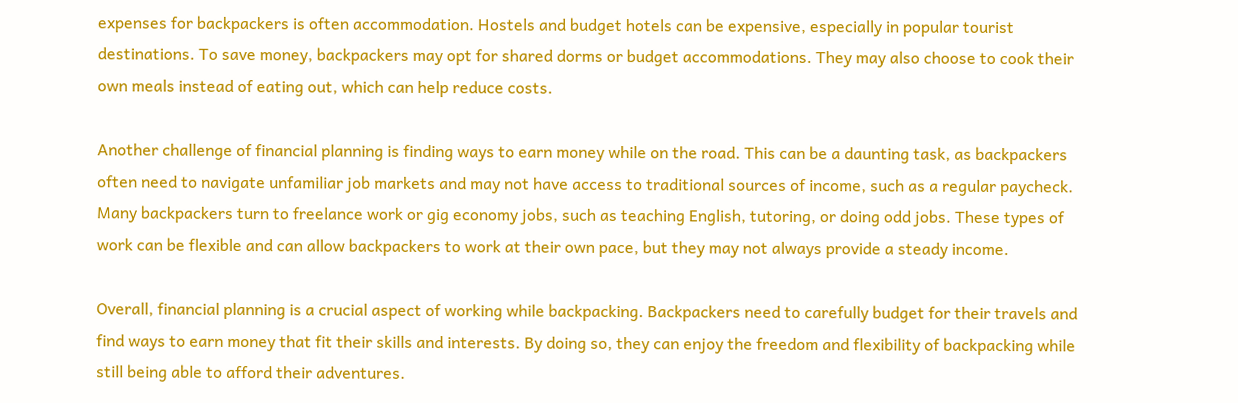expenses for backpackers is often accommodation. Hostels and budget hotels can be expensive, especially in popular tourist destinations. To save money, backpackers may opt for shared dorms or budget accommodations. They may also choose to cook their own meals instead of eating out, which can help reduce costs.

Another challenge of financial planning is finding ways to earn money while on the road. This can be a daunting task, as backpackers often need to navigate unfamiliar job markets and may not have access to traditional sources of income, such as a regular paycheck. Many backpackers turn to freelance work or gig economy jobs, such as teaching English, tutoring, or doing odd jobs. These types of work can be flexible and can allow backpackers to work at their own pace, but they may not always provide a steady income.

Overall, financial planning is a crucial aspect of working while backpacking. Backpackers need to carefully budget for their travels and find ways to earn money that fit their skills and interests. By doing so, they can enjoy the freedom and flexibility of backpacking while still being able to afford their adventures.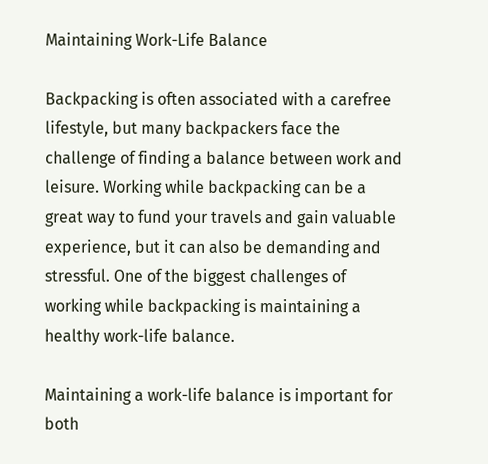Maintaining Work-Life Balance

Backpacking is often associated with a carefree lifestyle, but many backpackers face the challenge of finding a balance between work and leisure. Working while backpacking can be a great way to fund your travels and gain valuable experience, but it can also be demanding and stressful. One of the biggest challenges of working while backpacking is maintaining a healthy work-life balance.

Maintaining a work-life balance is important for both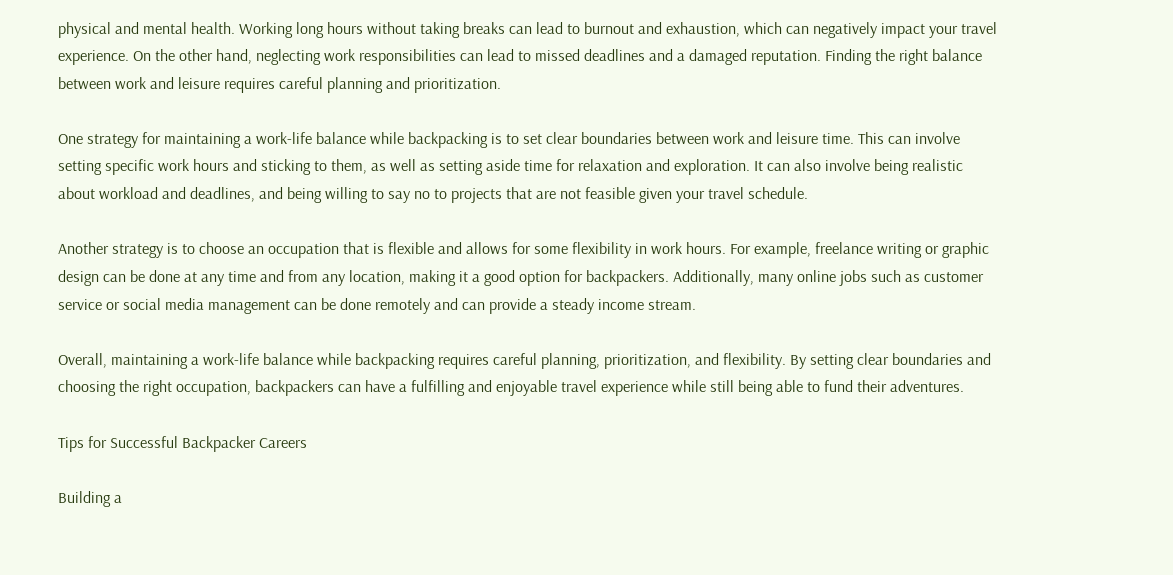physical and mental health. Working long hours without taking breaks can lead to burnout and exhaustion, which can negatively impact your travel experience. On the other hand, neglecting work responsibilities can lead to missed deadlines and a damaged reputation. Finding the right balance between work and leisure requires careful planning and prioritization.

One strategy for maintaining a work-life balance while backpacking is to set clear boundaries between work and leisure time. This can involve setting specific work hours and sticking to them, as well as setting aside time for relaxation and exploration. It can also involve being realistic about workload and deadlines, and being willing to say no to projects that are not feasible given your travel schedule.

Another strategy is to choose an occupation that is flexible and allows for some flexibility in work hours. For example, freelance writing or graphic design can be done at any time and from any location, making it a good option for backpackers. Additionally, many online jobs such as customer service or social media management can be done remotely and can provide a steady income stream.

Overall, maintaining a work-life balance while backpacking requires careful planning, prioritization, and flexibility. By setting clear boundaries and choosing the right occupation, backpackers can have a fulfilling and enjoyable travel experience while still being able to fund their adventures.

Tips for Successful Backpacker Careers

Building a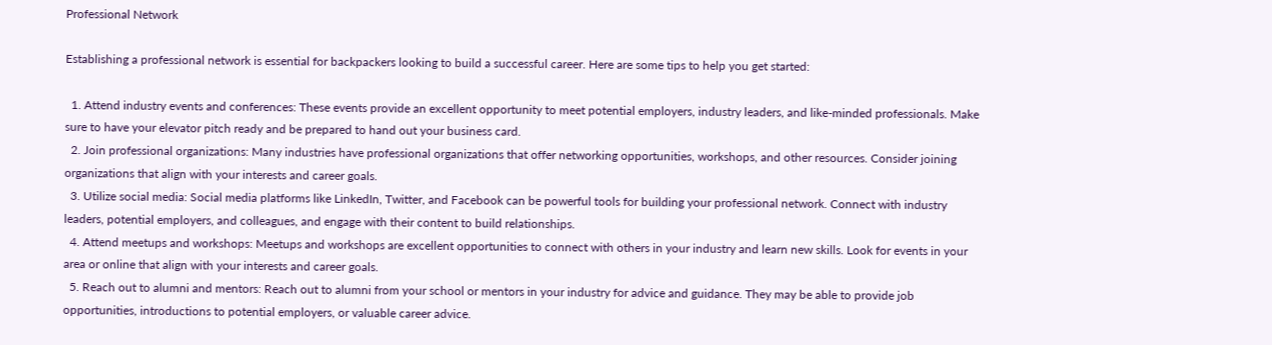Professional Network

Establishing a professional network is essential for backpackers looking to build a successful career. Here are some tips to help you get started:

  1. Attend industry events and conferences: These events provide an excellent opportunity to meet potential employers, industry leaders, and like-minded professionals. Make sure to have your elevator pitch ready and be prepared to hand out your business card.
  2. Join professional organizations: Many industries have professional organizations that offer networking opportunities, workshops, and other resources. Consider joining organizations that align with your interests and career goals.
  3. Utilize social media: Social media platforms like LinkedIn, Twitter, and Facebook can be powerful tools for building your professional network. Connect with industry leaders, potential employers, and colleagues, and engage with their content to build relationships.
  4. Attend meetups and workshops: Meetups and workshops are excellent opportunities to connect with others in your industry and learn new skills. Look for events in your area or online that align with your interests and career goals.
  5. Reach out to alumni and mentors: Reach out to alumni from your school or mentors in your industry for advice and guidance. They may be able to provide job opportunities, introductions to potential employers, or valuable career advice.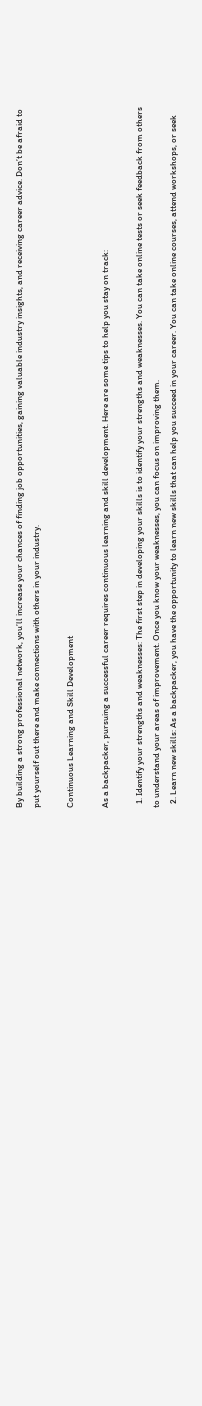By building a strong professional network, you’ll increase your chances of finding job opportunities, gaining valuable industry insights, and receiving career advice. Don’t be afraid to put yourself out there and make connections with others in your industry.

Continuous Learning and Skill Development

As a backpacker, pursuing a successful career requires continuous learning and skill development. Here are some tips to help you stay on track:

  1. Identify your strengths and weaknesses: The first step in developing your skills is to identify your strengths and weaknesses. You can take online tests or seek feedback from others to understand your areas of improvement. Once you know your weaknesses, you can focus on improving them.
  2. Learn new skills: As a backpacker, you have the opportunity to learn new skills that can help you succeed in your career. You can take online courses, attend workshops, or seek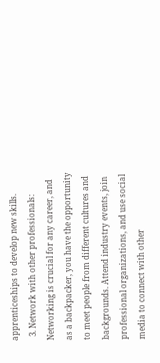apprenticeships to develop new skills.
  3. Network with other professionals: Networking is crucial for any career, and as a backpacker, you have the opportunity to meet people from different cultures and backgrounds. Attend industry events, join professional organizations, and use social media to connect with other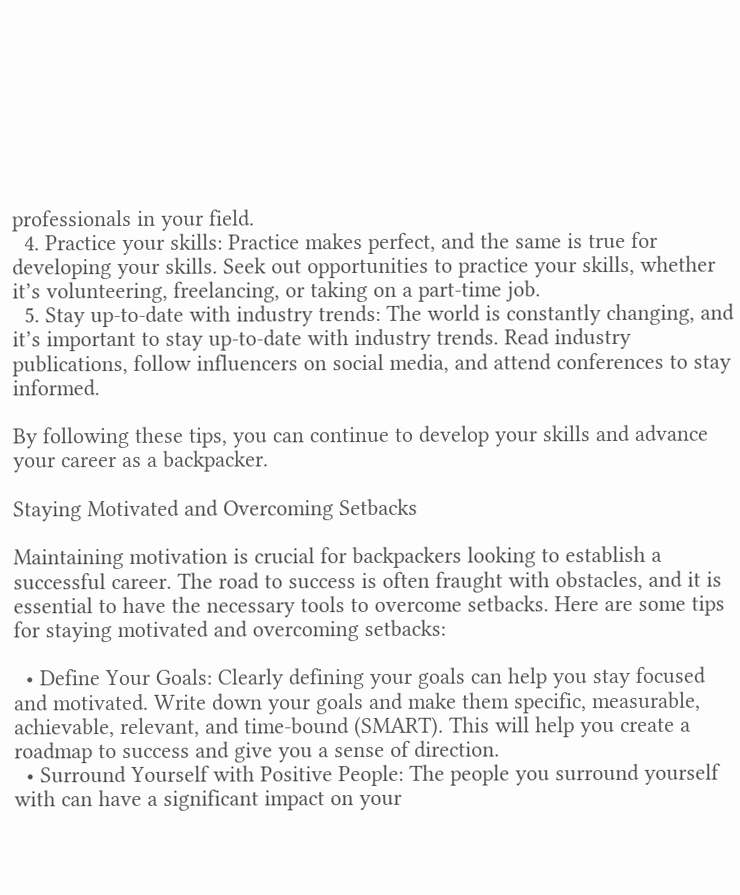professionals in your field.
  4. Practice your skills: Practice makes perfect, and the same is true for developing your skills. Seek out opportunities to practice your skills, whether it’s volunteering, freelancing, or taking on a part-time job.
  5. Stay up-to-date with industry trends: The world is constantly changing, and it’s important to stay up-to-date with industry trends. Read industry publications, follow influencers on social media, and attend conferences to stay informed.

By following these tips, you can continue to develop your skills and advance your career as a backpacker.

Staying Motivated and Overcoming Setbacks

Maintaining motivation is crucial for backpackers looking to establish a successful career. The road to success is often fraught with obstacles, and it is essential to have the necessary tools to overcome setbacks. Here are some tips for staying motivated and overcoming setbacks:

  • Define Your Goals: Clearly defining your goals can help you stay focused and motivated. Write down your goals and make them specific, measurable, achievable, relevant, and time-bound (SMART). This will help you create a roadmap to success and give you a sense of direction.
  • Surround Yourself with Positive People: The people you surround yourself with can have a significant impact on your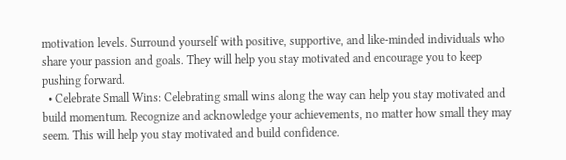motivation levels. Surround yourself with positive, supportive, and like-minded individuals who share your passion and goals. They will help you stay motivated and encourage you to keep pushing forward.
  • Celebrate Small Wins: Celebrating small wins along the way can help you stay motivated and build momentum. Recognize and acknowledge your achievements, no matter how small they may seem. This will help you stay motivated and build confidence.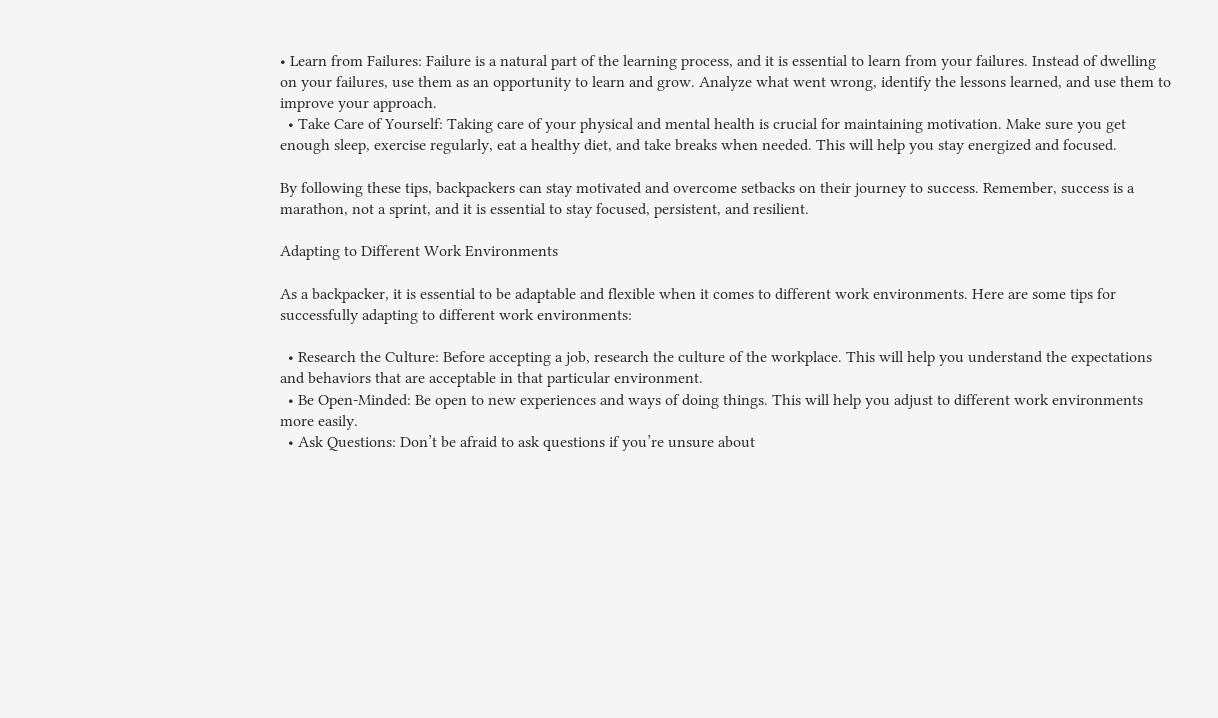• Learn from Failures: Failure is a natural part of the learning process, and it is essential to learn from your failures. Instead of dwelling on your failures, use them as an opportunity to learn and grow. Analyze what went wrong, identify the lessons learned, and use them to improve your approach.
  • Take Care of Yourself: Taking care of your physical and mental health is crucial for maintaining motivation. Make sure you get enough sleep, exercise regularly, eat a healthy diet, and take breaks when needed. This will help you stay energized and focused.

By following these tips, backpackers can stay motivated and overcome setbacks on their journey to success. Remember, success is a marathon, not a sprint, and it is essential to stay focused, persistent, and resilient.

Adapting to Different Work Environments

As a backpacker, it is essential to be adaptable and flexible when it comes to different work environments. Here are some tips for successfully adapting to different work environments:

  • Research the Culture: Before accepting a job, research the culture of the workplace. This will help you understand the expectations and behaviors that are acceptable in that particular environment.
  • Be Open-Minded: Be open to new experiences and ways of doing things. This will help you adjust to different work environments more easily.
  • Ask Questions: Don’t be afraid to ask questions if you’re unsure about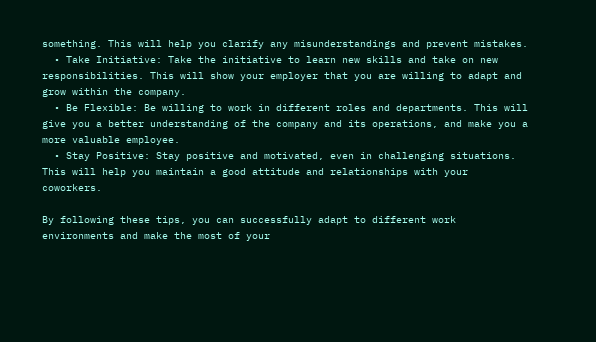something. This will help you clarify any misunderstandings and prevent mistakes.
  • Take Initiative: Take the initiative to learn new skills and take on new responsibilities. This will show your employer that you are willing to adapt and grow within the company.
  • Be Flexible: Be willing to work in different roles and departments. This will give you a better understanding of the company and its operations, and make you a more valuable employee.
  • Stay Positive: Stay positive and motivated, even in challenging situations. This will help you maintain a good attitude and relationships with your coworkers.

By following these tips, you can successfully adapt to different work environments and make the most of your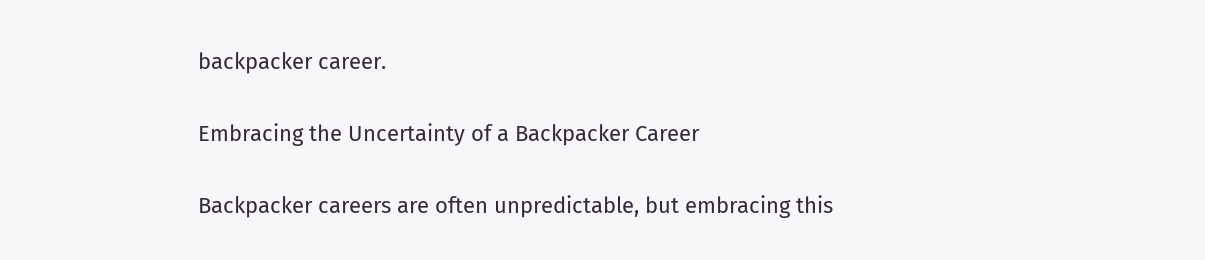backpacker career.

Embracing the Uncertainty of a Backpacker Career

Backpacker careers are often unpredictable, but embracing this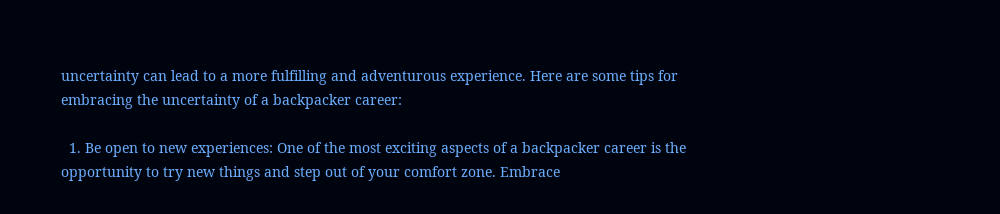uncertainty can lead to a more fulfilling and adventurous experience. Here are some tips for embracing the uncertainty of a backpacker career:

  1. Be open to new experiences: One of the most exciting aspects of a backpacker career is the opportunity to try new things and step out of your comfort zone. Embrace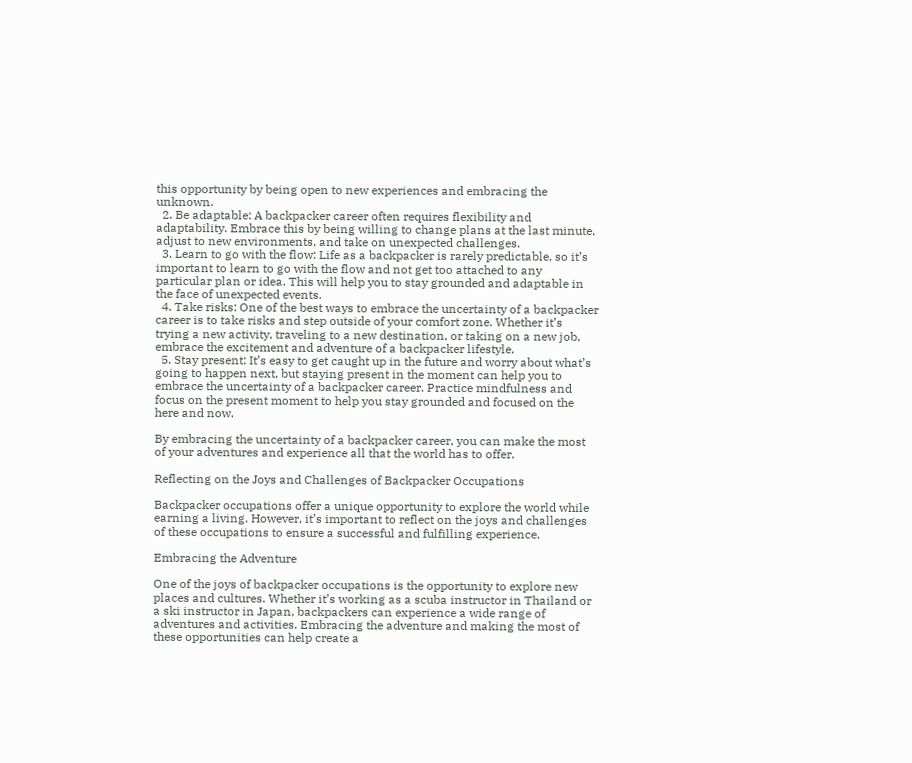this opportunity by being open to new experiences and embracing the unknown.
  2. Be adaptable: A backpacker career often requires flexibility and adaptability. Embrace this by being willing to change plans at the last minute, adjust to new environments, and take on unexpected challenges.
  3. Learn to go with the flow: Life as a backpacker is rarely predictable, so it’s important to learn to go with the flow and not get too attached to any particular plan or idea. This will help you to stay grounded and adaptable in the face of unexpected events.
  4. Take risks: One of the best ways to embrace the uncertainty of a backpacker career is to take risks and step outside of your comfort zone. Whether it’s trying a new activity, traveling to a new destination, or taking on a new job, embrace the excitement and adventure of a backpacker lifestyle.
  5. Stay present: It’s easy to get caught up in the future and worry about what’s going to happen next, but staying present in the moment can help you to embrace the uncertainty of a backpacker career. Practice mindfulness and focus on the present moment to help you stay grounded and focused on the here and now.

By embracing the uncertainty of a backpacker career, you can make the most of your adventures and experience all that the world has to offer.

Reflecting on the Joys and Challenges of Backpacker Occupations

Backpacker occupations offer a unique opportunity to explore the world while earning a living. However, it’s important to reflect on the joys and challenges of these occupations to ensure a successful and fulfilling experience.

Embracing the Adventure

One of the joys of backpacker occupations is the opportunity to explore new places and cultures. Whether it’s working as a scuba instructor in Thailand or a ski instructor in Japan, backpackers can experience a wide range of adventures and activities. Embracing the adventure and making the most of these opportunities can help create a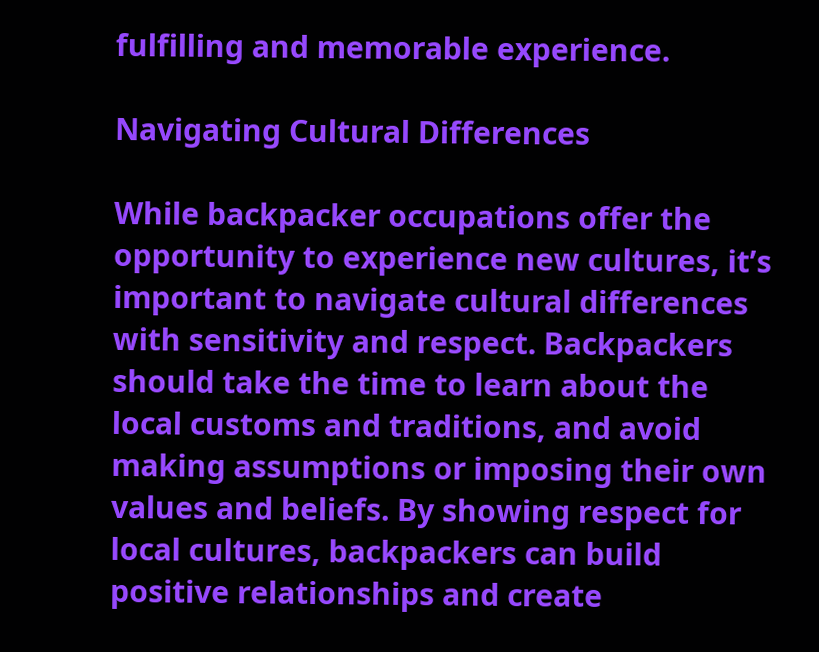fulfilling and memorable experience.

Navigating Cultural Differences

While backpacker occupations offer the opportunity to experience new cultures, it’s important to navigate cultural differences with sensitivity and respect. Backpackers should take the time to learn about the local customs and traditions, and avoid making assumptions or imposing their own values and beliefs. By showing respect for local cultures, backpackers can build positive relationships and create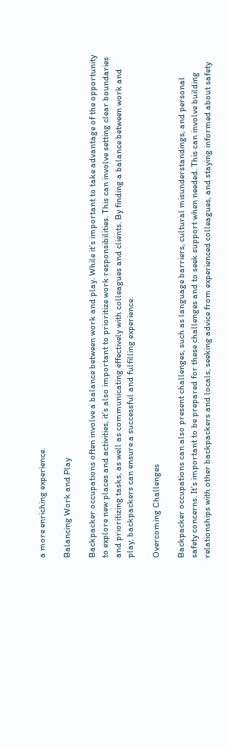a more enriching experience.

Balancing Work and Play

Backpacker occupations often involve a balance between work and play. While it’s important to take advantage of the opportunity to explore new places and activities, it’s also important to prioritize work responsibilities. This can involve setting clear boundaries and prioritizing tasks, as well as communicating effectively with colleagues and clients. By finding a balance between work and play, backpackers can ensure a successful and fulfilling experience.

Overcoming Challenges

Backpacker occupations can also present challenges, such as language barriers, cultural misunderstandings, and personal safety concerns. It’s important to be prepared for these challenges and to seek support when needed. This can involve building relationships with other backpackers and locals, seeking advice from experienced colleagues, and staying informed about safety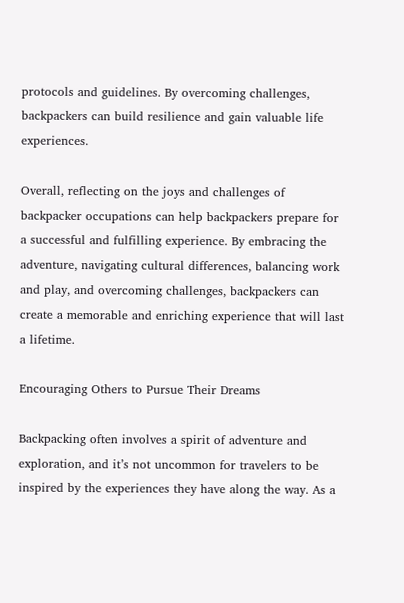protocols and guidelines. By overcoming challenges, backpackers can build resilience and gain valuable life experiences.

Overall, reflecting on the joys and challenges of backpacker occupations can help backpackers prepare for a successful and fulfilling experience. By embracing the adventure, navigating cultural differences, balancing work and play, and overcoming challenges, backpackers can create a memorable and enriching experience that will last a lifetime.

Encouraging Others to Pursue Their Dreams

Backpacking often involves a spirit of adventure and exploration, and it’s not uncommon for travelers to be inspired by the experiences they have along the way. As a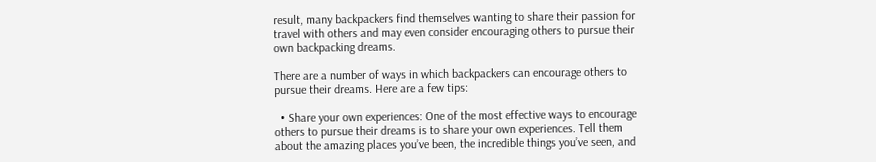result, many backpackers find themselves wanting to share their passion for travel with others and may even consider encouraging others to pursue their own backpacking dreams.

There are a number of ways in which backpackers can encourage others to pursue their dreams. Here are a few tips:

  • Share your own experiences: One of the most effective ways to encourage others to pursue their dreams is to share your own experiences. Tell them about the amazing places you’ve been, the incredible things you’ve seen, and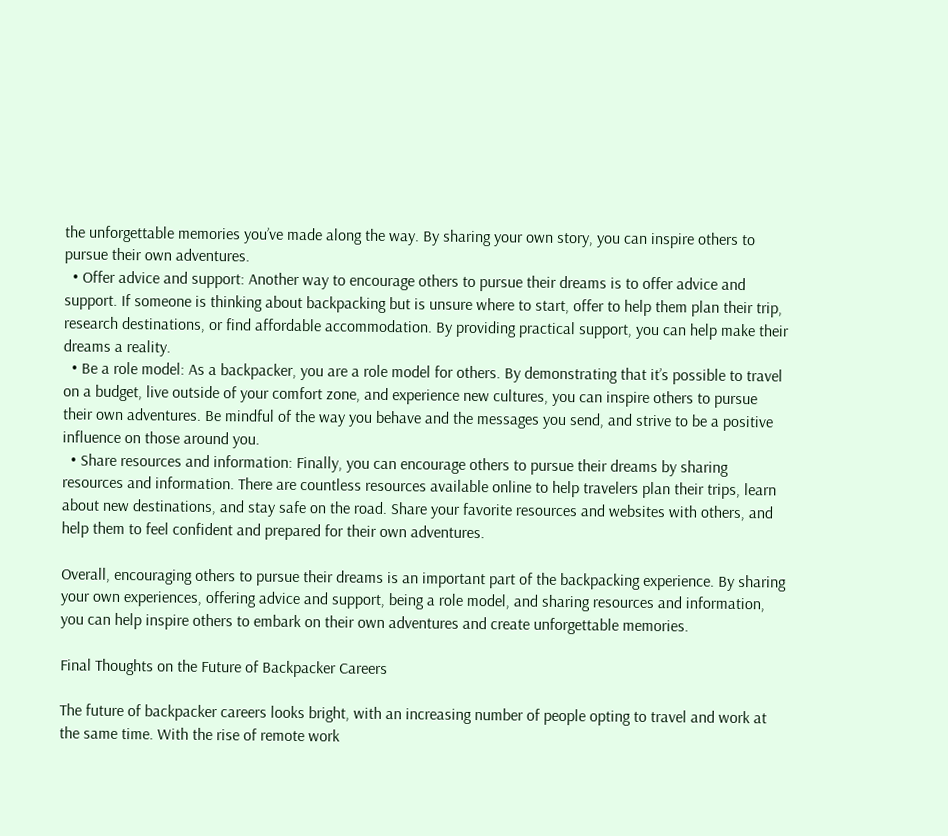the unforgettable memories you’ve made along the way. By sharing your own story, you can inspire others to pursue their own adventures.
  • Offer advice and support: Another way to encourage others to pursue their dreams is to offer advice and support. If someone is thinking about backpacking but is unsure where to start, offer to help them plan their trip, research destinations, or find affordable accommodation. By providing practical support, you can help make their dreams a reality.
  • Be a role model: As a backpacker, you are a role model for others. By demonstrating that it’s possible to travel on a budget, live outside of your comfort zone, and experience new cultures, you can inspire others to pursue their own adventures. Be mindful of the way you behave and the messages you send, and strive to be a positive influence on those around you.
  • Share resources and information: Finally, you can encourage others to pursue their dreams by sharing resources and information. There are countless resources available online to help travelers plan their trips, learn about new destinations, and stay safe on the road. Share your favorite resources and websites with others, and help them to feel confident and prepared for their own adventures.

Overall, encouraging others to pursue their dreams is an important part of the backpacking experience. By sharing your own experiences, offering advice and support, being a role model, and sharing resources and information, you can help inspire others to embark on their own adventures and create unforgettable memories.

Final Thoughts on the Future of Backpacker Careers

The future of backpacker careers looks bright, with an increasing number of people opting to travel and work at the same time. With the rise of remote work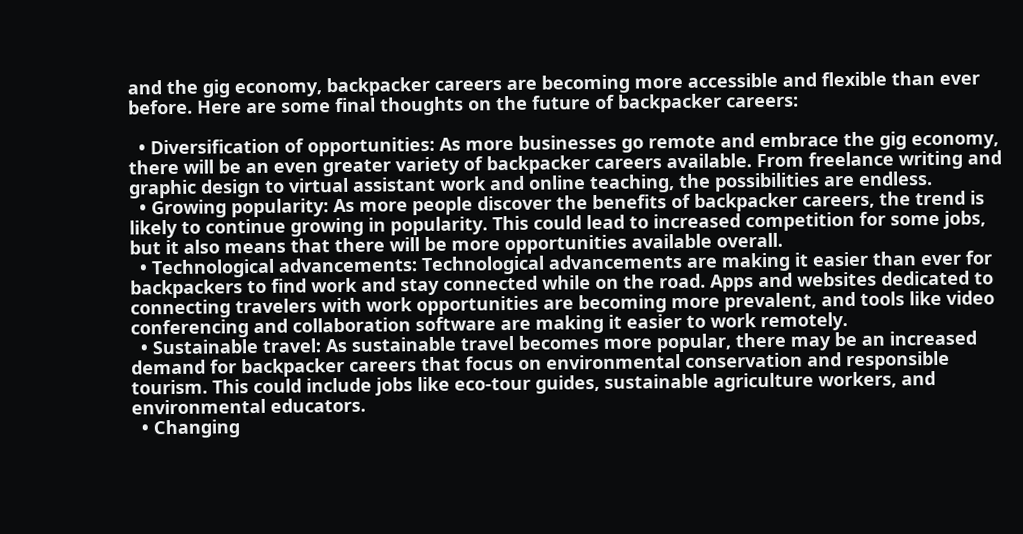and the gig economy, backpacker careers are becoming more accessible and flexible than ever before. Here are some final thoughts on the future of backpacker careers:

  • Diversification of opportunities: As more businesses go remote and embrace the gig economy, there will be an even greater variety of backpacker careers available. From freelance writing and graphic design to virtual assistant work and online teaching, the possibilities are endless.
  • Growing popularity: As more people discover the benefits of backpacker careers, the trend is likely to continue growing in popularity. This could lead to increased competition for some jobs, but it also means that there will be more opportunities available overall.
  • Technological advancements: Technological advancements are making it easier than ever for backpackers to find work and stay connected while on the road. Apps and websites dedicated to connecting travelers with work opportunities are becoming more prevalent, and tools like video conferencing and collaboration software are making it easier to work remotely.
  • Sustainable travel: As sustainable travel becomes more popular, there may be an increased demand for backpacker careers that focus on environmental conservation and responsible tourism. This could include jobs like eco-tour guides, sustainable agriculture workers, and environmental educators.
  • Changing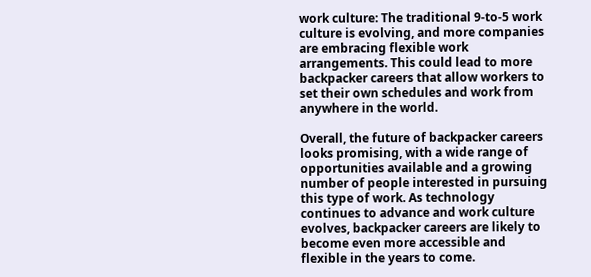work culture: The traditional 9-to-5 work culture is evolving, and more companies are embracing flexible work arrangements. This could lead to more backpacker careers that allow workers to set their own schedules and work from anywhere in the world.

Overall, the future of backpacker careers looks promising, with a wide range of opportunities available and a growing number of people interested in pursuing this type of work. As technology continues to advance and work culture evolves, backpacker careers are likely to become even more accessible and flexible in the years to come.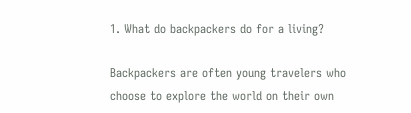1. What do backpackers do for a living?

Backpackers are often young travelers who choose to explore the world on their own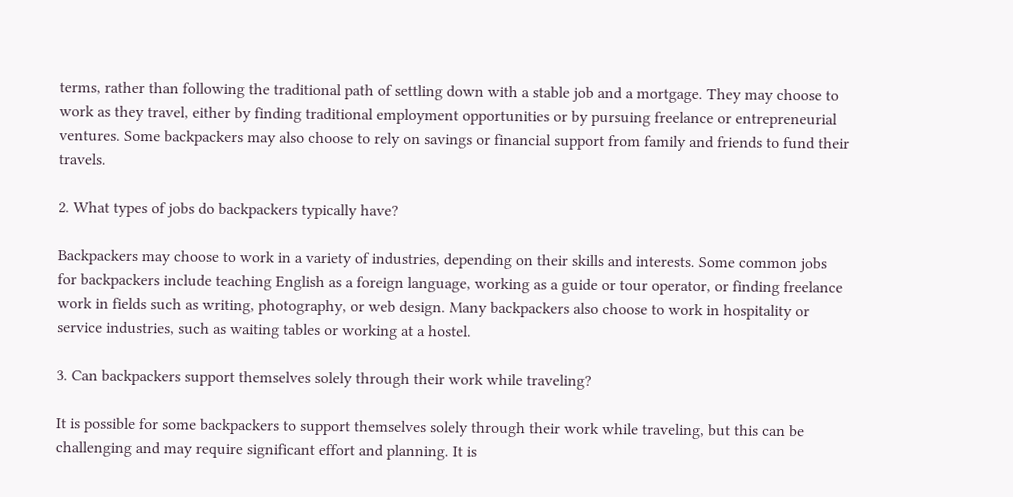terms, rather than following the traditional path of settling down with a stable job and a mortgage. They may choose to work as they travel, either by finding traditional employment opportunities or by pursuing freelance or entrepreneurial ventures. Some backpackers may also choose to rely on savings or financial support from family and friends to fund their travels.

2. What types of jobs do backpackers typically have?

Backpackers may choose to work in a variety of industries, depending on their skills and interests. Some common jobs for backpackers include teaching English as a foreign language, working as a guide or tour operator, or finding freelance work in fields such as writing, photography, or web design. Many backpackers also choose to work in hospitality or service industries, such as waiting tables or working at a hostel.

3. Can backpackers support themselves solely through their work while traveling?

It is possible for some backpackers to support themselves solely through their work while traveling, but this can be challenging and may require significant effort and planning. It is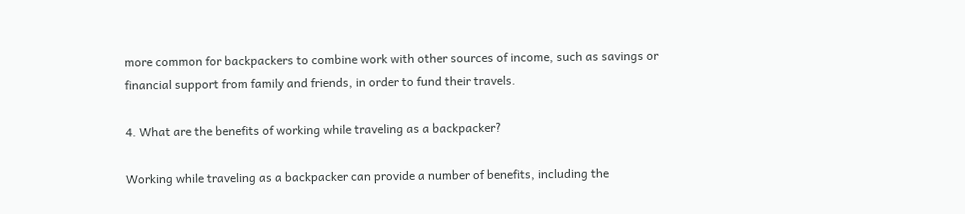more common for backpackers to combine work with other sources of income, such as savings or financial support from family and friends, in order to fund their travels.

4. What are the benefits of working while traveling as a backpacker?

Working while traveling as a backpacker can provide a number of benefits, including the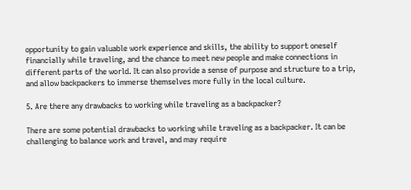opportunity to gain valuable work experience and skills, the ability to support oneself financially while traveling, and the chance to meet new people and make connections in different parts of the world. It can also provide a sense of purpose and structure to a trip, and allow backpackers to immerse themselves more fully in the local culture.

5. Are there any drawbacks to working while traveling as a backpacker?

There are some potential drawbacks to working while traveling as a backpacker. It can be challenging to balance work and travel, and may require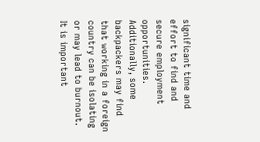significant time and effort to find and secure employment opportunities. Additionally, some backpackers may find that working in a foreign country can be isolating or may lead to burnout. It is important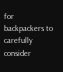for backpackers to carefully consider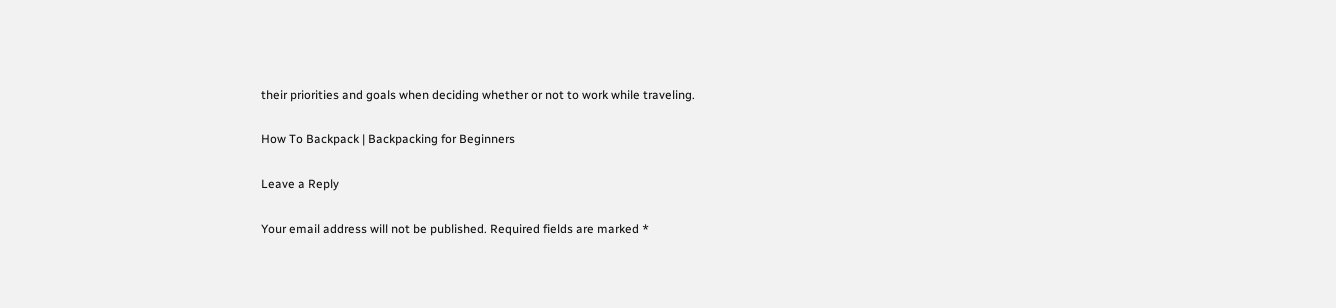their priorities and goals when deciding whether or not to work while traveling.

How To Backpack | Backpacking for Beginners

Leave a Reply

Your email address will not be published. Required fields are marked *